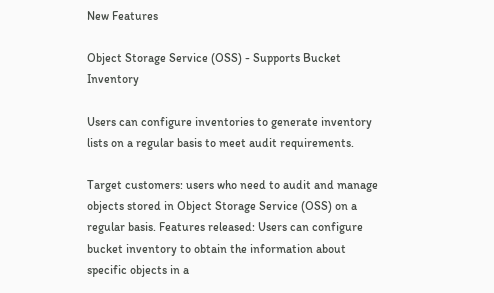New Features

Object Storage Service (OSS) - Supports Bucket Inventory

Users can configure inventories to generate inventory lists on a regular basis to meet audit requirements.

Target customers: users who need to audit and manage objects stored in Object Storage Service (OSS) on a regular basis. Features released: Users can configure bucket inventory to obtain the information about specific objects in a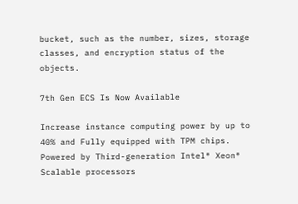bucket, such as the number, sizes, storage classes, and encryption status of the objects.

7th Gen ECS Is Now Available

Increase instance computing power by up to 40% and Fully equipped with TPM chips.
Powered by Third-generation Intel® Xeon® Scalable processors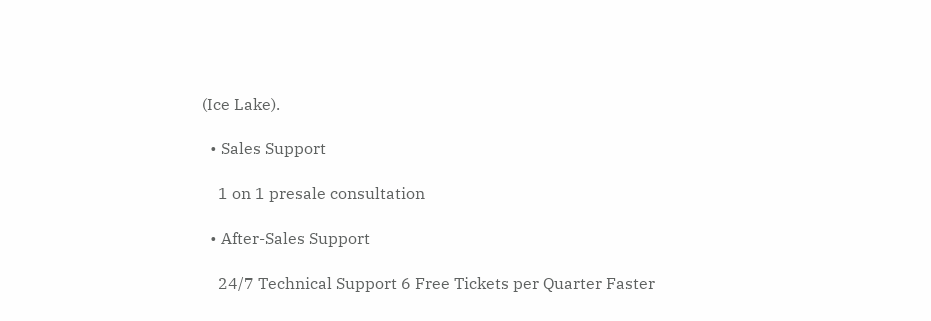(Ice Lake).

  • Sales Support

    1 on 1 presale consultation

  • After-Sales Support

    24/7 Technical Support 6 Free Tickets per Quarter Faster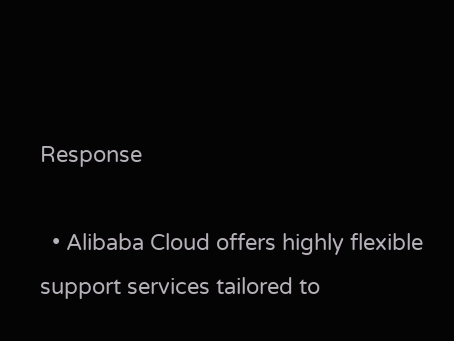Response

  • Alibaba Cloud offers highly flexible support services tailored to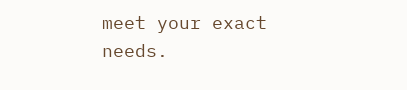meet your exact needs.